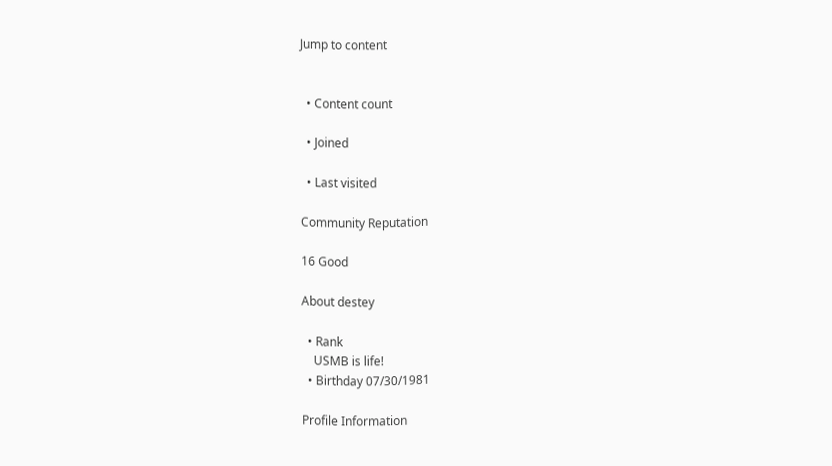Jump to content


  • Content count

  • Joined

  • Last visited

Community Reputation

16 Good

About destey

  • Rank
    USMB is life!
  • Birthday 07/30/1981

Profile Information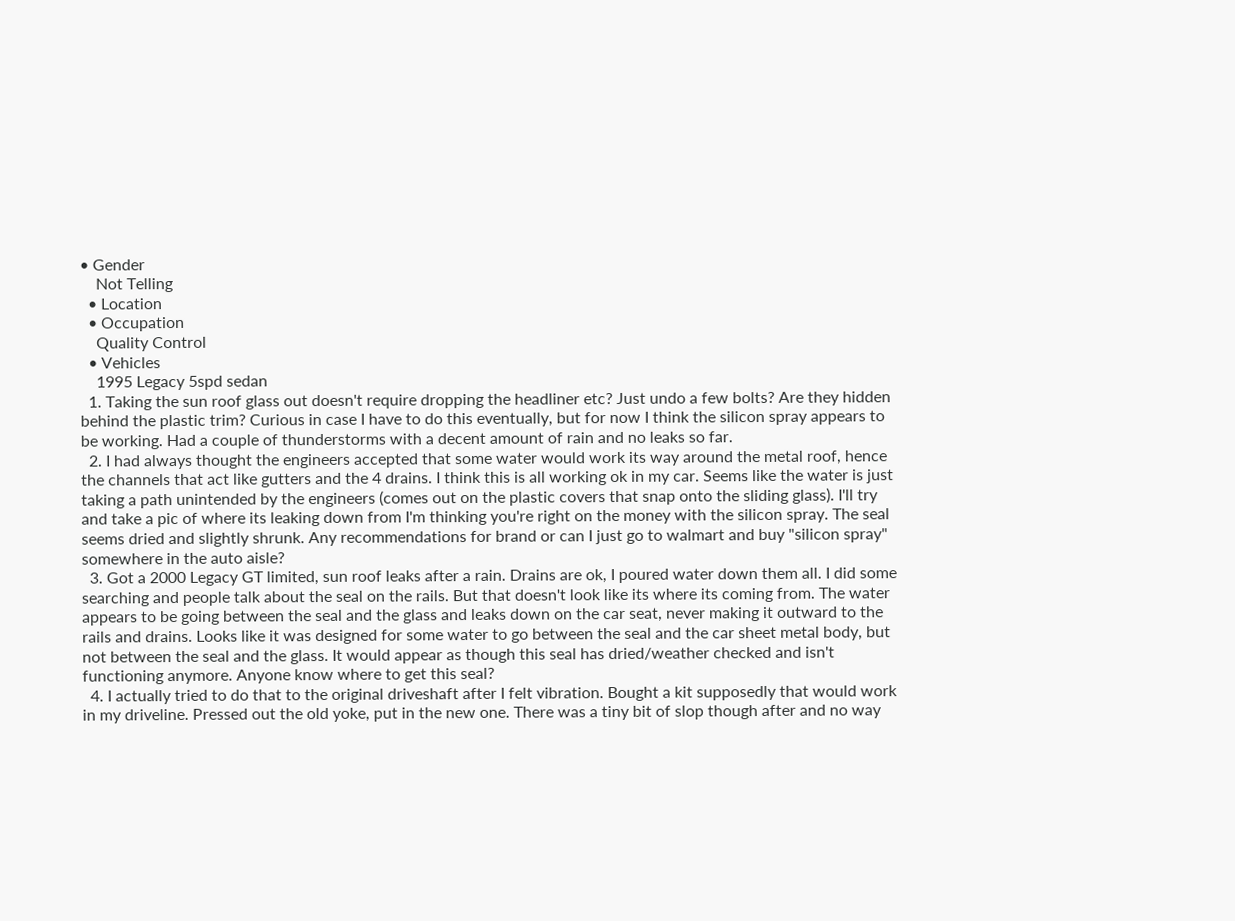• Gender
    Not Telling
  • Location
  • Occupation
    Quality Control
  • Vehicles
    1995 Legacy 5spd sedan
  1. Taking the sun roof glass out doesn't require dropping the headliner etc? Just undo a few bolts? Are they hidden behind the plastic trim? Curious in case I have to do this eventually, but for now I think the silicon spray appears to be working. Had a couple of thunderstorms with a decent amount of rain and no leaks so far.
  2. I had always thought the engineers accepted that some water would work its way around the metal roof, hence the channels that act like gutters and the 4 drains. I think this is all working ok in my car. Seems like the water is just taking a path unintended by the engineers (comes out on the plastic covers that snap onto the sliding glass). I'll try and take a pic of where its leaking down from I'm thinking you're right on the money with the silicon spray. The seal seems dried and slightly shrunk. Any recommendations for brand or can I just go to walmart and buy "silicon spray" somewhere in the auto aisle?
  3. Got a 2000 Legacy GT limited, sun roof leaks after a rain. Drains are ok, I poured water down them all. I did some searching and people talk about the seal on the rails. But that doesn't look like its where its coming from. The water appears to be going between the seal and the glass and leaks down on the car seat, never making it outward to the rails and drains. Looks like it was designed for some water to go between the seal and the car sheet metal body, but not between the seal and the glass. It would appear as though this seal has dried/weather checked and isn't functioning anymore. Anyone know where to get this seal?
  4. I actually tried to do that to the original driveshaft after I felt vibration. Bought a kit supposedly that would work in my driveline. Pressed out the old yoke, put in the new one. There was a tiny bit of slop though after and no way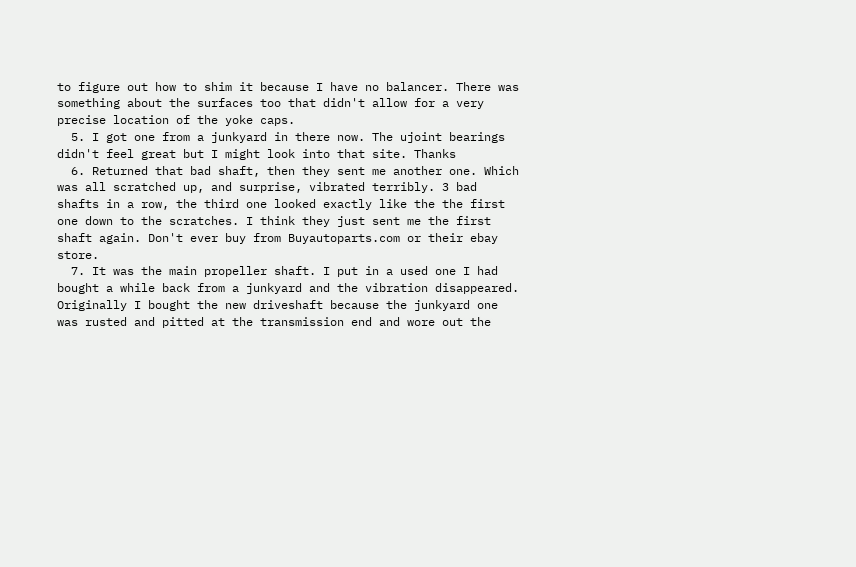to figure out how to shim it because I have no balancer. There was something about the surfaces too that didn't allow for a very precise location of the yoke caps.
  5. I got one from a junkyard in there now. The ujoint bearings didn't feel great but I might look into that site. Thanks
  6. Returned that bad shaft, then they sent me another one. Which was all scratched up, and surprise, vibrated terribly. 3 bad shafts in a row, the third one looked exactly like the the first one down to the scratches. I think they just sent me the first shaft again. Don't ever buy from Buyautoparts.com or their ebay store.
  7. It was the main propeller shaft. I put in a used one I had bought a while back from a junkyard and the vibration disappeared. Originally I bought the new driveshaft because the junkyard one was rusted and pitted at the transmission end and wore out the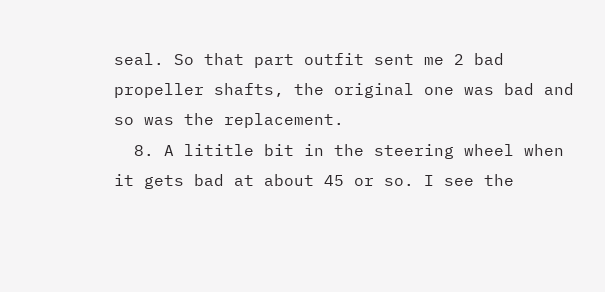seal. So that part outfit sent me 2 bad propeller shafts, the original one was bad and so was the replacement.
  8. A lititle bit in the steering wheel when it gets bad at about 45 or so. I see the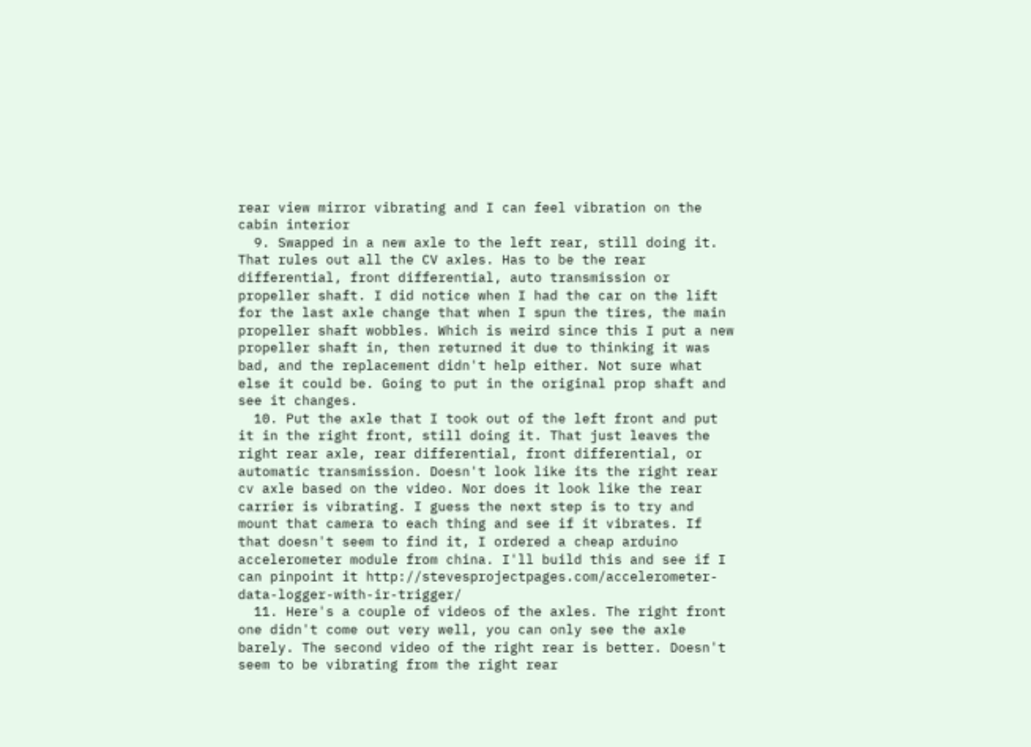rear view mirror vibrating and I can feel vibration on the cabin interior
  9. Swapped in a new axle to the left rear, still doing it. That rules out all the CV axles. Has to be the rear differential, front differential, auto transmission or propeller shaft. I did notice when I had the car on the lift for the last axle change that when I spun the tires, the main propeller shaft wobbles. Which is weird since this I put a new propeller shaft in, then returned it due to thinking it was bad, and the replacement didn't help either. Not sure what else it could be. Going to put in the original prop shaft and see it changes.
  10. Put the axle that I took out of the left front and put it in the right front, still doing it. That just leaves the right rear axle, rear differential, front differential, or automatic transmission. Doesn't look like its the right rear cv axle based on the video. Nor does it look like the rear carrier is vibrating. I guess the next step is to try and mount that camera to each thing and see if it vibrates. If that doesn't seem to find it, I ordered a cheap arduino accelerometer module from china. I'll build this and see if I can pinpoint it http://stevesprojectpages.com/accelerometer-data-logger-with-ir-trigger/
  11. Here's a couple of videos of the axles. The right front one didn't come out very well, you can only see the axle barely. The second video of the right rear is better. Doesn't seem to be vibrating from the right rear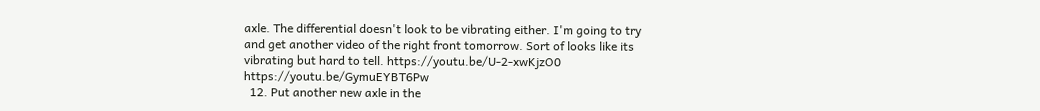axle. The differential doesn't look to be vibrating either. I'm going to try and get another video of the right front tomorrow. Sort of looks like its vibrating but hard to tell. https://youtu.be/U-2-xwKjzO0 https://youtu.be/GymuEYBT6Pw
  12. Put another new axle in the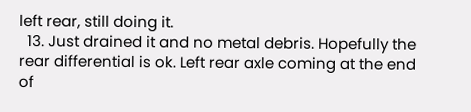left rear, still doing it.
  13. Just drained it and no metal debris. Hopefully the rear differential is ok. Left rear axle coming at the end of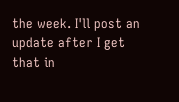the week. I'll post an update after I get that in